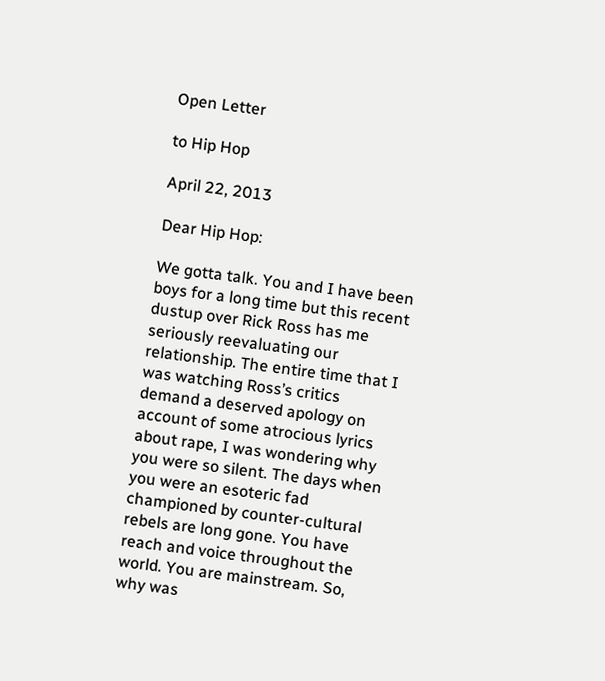Open Letter

to Hip Hop

April 22, 2013

Dear Hip Hop:

We gotta talk. You and I have been boys for a long time but this recent dustup over Rick Ross has me seriously reevaluating our relationship. The entire time that I was watching Ross’s critics demand a deserved apology on account of some atrocious lyrics about rape, I was wondering why you were so silent. The days when you were an esoteric fad championed by counter-cultural rebels are long gone. You have reach and voice throughout the world. You are mainstream. So, why was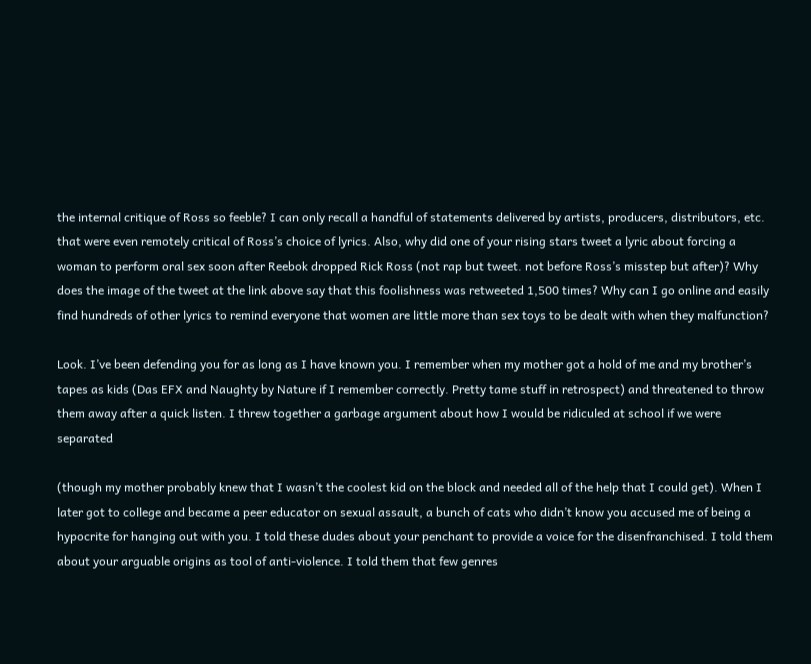the internal critique of Ross so feeble? I can only recall a handful of statements delivered by artists, producers, distributors, etc. that were even remotely critical of Ross’s choice of lyrics. Also, why did one of your rising stars tweet a lyric about forcing a woman to perform oral sex soon after Reebok dropped Rick Ross (not rap but tweet. not before Ross’s misstep but after)? Why does the image of the tweet at the link above say that this foolishness was retweeted 1,500 times? Why can I go online and easily find hundreds of other lyrics to remind everyone that women are little more than sex toys to be dealt with when they malfunction?

Look. I’ve been defending you for as long as I have known you. I remember when my mother got a hold of me and my brother’s tapes as kids (Das EFX and Naughty by Nature if I remember correctly. Pretty tame stuff in retrospect) and threatened to throw them away after a quick listen. I threw together a garbage argument about how I would be ridiculed at school if we were separated

(though my mother probably knew that I wasn’t the coolest kid on the block and needed all of the help that I could get). When I later got to college and became a peer educator on sexual assault, a bunch of cats who didn’t know you accused me of being a hypocrite for hanging out with you. I told these dudes about your penchant to provide a voice for the disenfranchised. I told them about your arguable origins as tool of anti-violence. I told them that few genres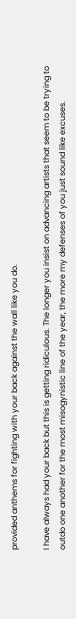provided anthems for fighting with your back against the wall like you do.

I have always had your back but this is getting ridiculous. The longer you insist on advancing artists that seem to be trying to outdo one another for the most misogynistic line of the year, the more my defenses of you just sound like excuses.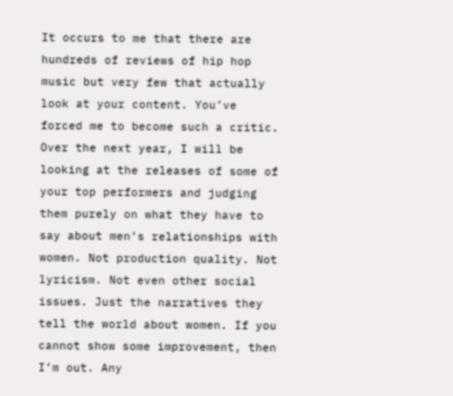It occurs to me that there are hundreds of reviews of hip hop music but very few that actually look at your content. You’ve forced me to become such a critic. Over the next year, I will be looking at the releases of some of your top performers and judging them purely on what they have to say about men’s relationships with women. Not production quality. Not lyricism. Not even other social issues. Just the narratives they tell the world about women. If you cannot show some improvement, then I’m out. Any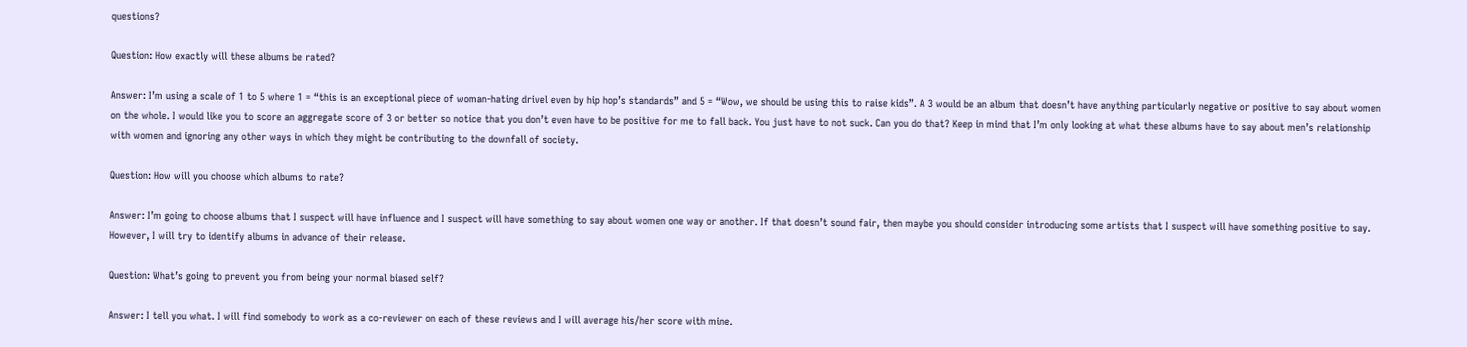questions?

Question: How exactly will these albums be rated?

Answer: I’m using a scale of 1 to 5 where 1 = “this is an exceptional piece of woman-hating drivel even by hip hop’s standards” and 5 = “Wow, we should be using this to raise kids”. A 3 would be an album that doesn’t have anything particularly negative or positive to say about women on the whole. I would like you to score an aggregate score of 3 or better so notice that you don’t even have to be positive for me to fall back. You just have to not suck. Can you do that? Keep in mind that I’m only looking at what these albums have to say about men’s relationship with women and ignoring any other ways in which they might be contributing to the downfall of society.

Question: How will you choose which albums to rate?

Answer: I’m going to choose albums that I suspect will have influence and I suspect will have something to say about women one way or another. If that doesn’t sound fair, then maybe you should consider introducing some artists that I suspect will have something positive to say. However, I will try to identify albums in advance of their release.

Question: What’s going to prevent you from being your normal biased self?

Answer: I tell you what. I will find somebody to work as a co-reviewer on each of these reviews and I will average his/her score with mine.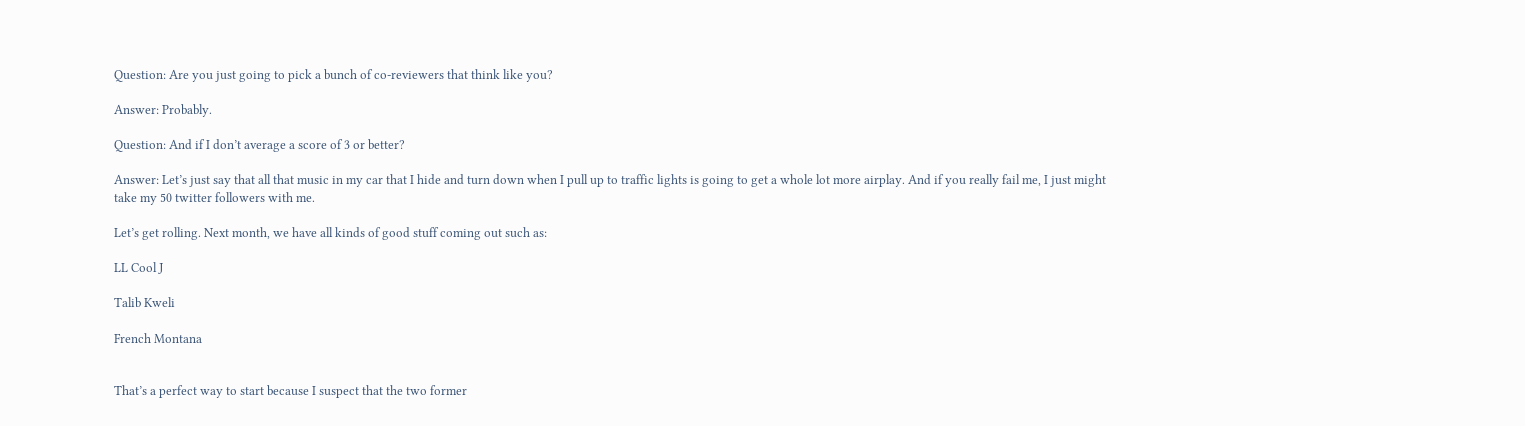Question: Are you just going to pick a bunch of co-reviewers that think like you?

Answer: Probably.

Question: And if I don’t average a score of 3 or better?

Answer: Let’s just say that all that music in my car that I hide and turn down when I pull up to traffic lights is going to get a whole lot more airplay. And if you really fail me, I just might take my 50 twitter followers with me.

Let’s get rolling. Next month, we have all kinds of good stuff coming out such as:

LL Cool J

Talib Kweli

French Montana


That’s a perfect way to start because I suspect that the two former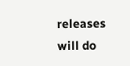releases will do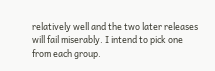relatively well and the two later releases will fail miserably. I intend to pick one from each group.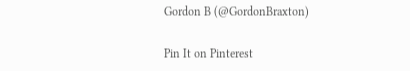Gordon B (@GordonBraxton)

Pin It on Pinterest